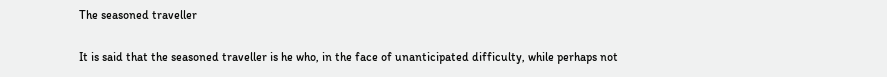The seasoned traveller

It is said that the seasoned traveller is he who, in the face of unanticipated difficulty, while perhaps not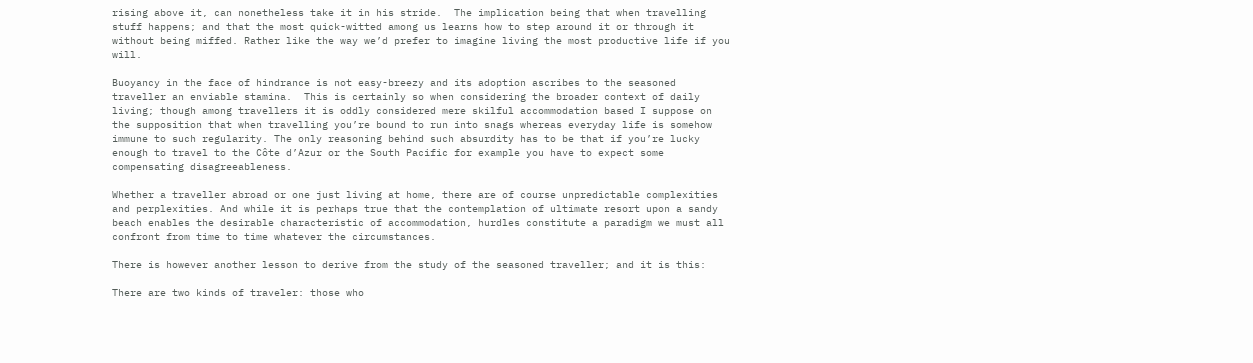rising above it, can nonetheless take it in his stride.  The implication being that when travelling stuff happens; and that the most quick-witted among us learns how to step around it or through it without being miffed. Rather like the way we’d prefer to imagine living the most productive life if you will.

Buoyancy in the face of hindrance is not easy-breezy and its adoption ascribes to the seasoned traveller an enviable stamina.  This is certainly so when considering the broader context of daily living; though among travellers it is oddly considered mere skilful accommodation based I suppose on the supposition that when travelling you’re bound to run into snags whereas everyday life is somehow immune to such regularity. The only reasoning behind such absurdity has to be that if you’re lucky enough to travel to the Côte d’Azur or the South Pacific for example you have to expect some compensating disagreeableness.

Whether a traveller abroad or one just living at home, there are of course unpredictable complexities and perplexities. And while it is perhaps true that the contemplation of ultimate resort upon a sandy beach enables the desirable characteristic of accommodation, hurdles constitute a paradigm we must all confront from time to time whatever the circumstances.

There is however another lesson to derive from the study of the seasoned traveller; and it is this:

There are two kinds of traveler: those who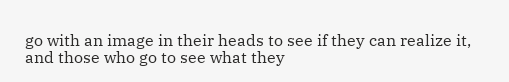go with an image in their heads to see if they can realize it, and those who go to see what they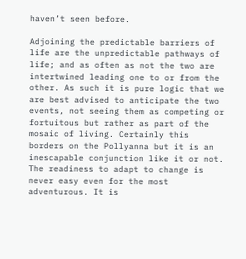haven’t seen before.

Adjoining the predictable barriers of life are the unpredictable pathways of life; and as often as not the two are intertwined leading one to or from the other. As such it is pure logic that we are best advised to anticipate the two events, not seeing them as competing or fortuitous but rather as part of the mosaic of living. Certainly this borders on the Pollyanna but it is an inescapable conjunction like it or not. The readiness to adapt to change is never easy even for the most adventurous. It is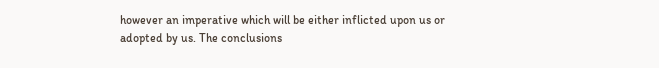however an imperative which will be either inflicted upon us or adopted by us. The conclusions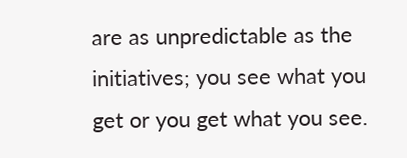are as unpredictable as the initiatives; you see what you get or you get what you see.